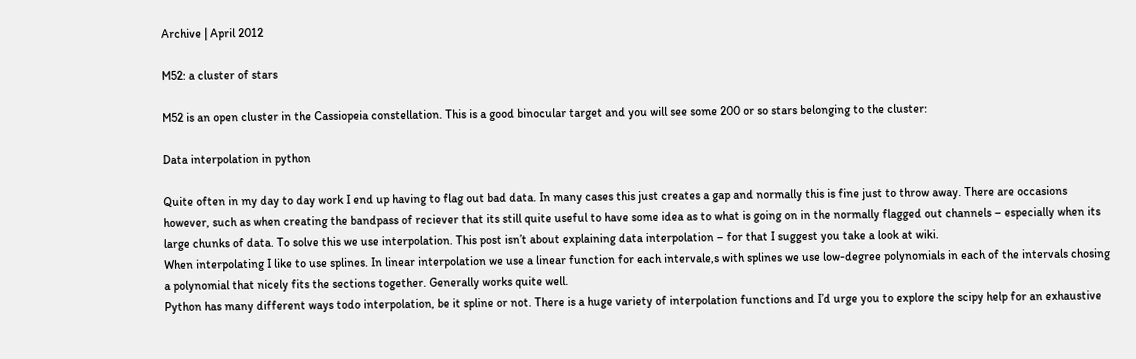Archive | April 2012

M52: a cluster of stars

M52 is an open cluster in the Cassiopeia constellation. This is a good binocular target and you will see some 200 or so stars belonging to the cluster:

Data interpolation in python

Quite often in my day to day work I end up having to flag out bad data. In many cases this just creates a gap and normally this is fine just to throw away. There are occasions however, such as when creating the bandpass of reciever that its still quite useful to have some idea as to what is going on in the normally flagged out channels – especially when its large chunks of data. To solve this we use interpolation. This post isn’t about explaining data interpolation – for that I suggest you take a look at wiki.
When interpolating I like to use splines. In linear interpolation we use a linear function for each intervale,s with splines we use low-degree polynomials in each of the intervals chosing a polynomial that nicely fits the sections together. Generally works quite well.
Python has many different ways todo interpolation, be it spline or not. There is a huge variety of interpolation functions and I’d urge you to explore the scipy help for an exhaustive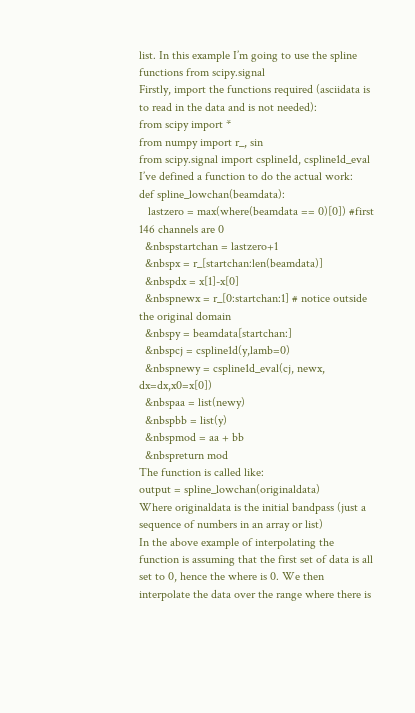list. In this example I’m going to use the spline functions from scipy.signal
Firstly, import the functions required (asciidata is to read in the data and is not needed):
from scipy import *
from numpy import r_, sin
from scipy.signal import cspline1d, cspline1d_eval
I’ve defined a function to do the actual work:
def spline_lowchan(beamdata):
   lastzero = max(where(beamdata == 0)[0]) #first 146 channels are 0
  &nbspstartchan = lastzero+1
  &nbspx = r_[startchan:len(beamdata)]
  &nbspdx = x[1]-x[0]
  &nbspnewx = r_[0:startchan:1] # notice outside the original domain
  &nbspy = beamdata[startchan:]
  &nbspcj = cspline1d(y,lamb=0)
  &nbspnewy = cspline1d_eval(cj, newx, dx=dx,x0=x[0])
  &nbspaa = list(newy)
  &nbspbb = list(y)
  &nbspmod = aa + bb
  &nbspreturn mod
The function is called like:
output = spline_lowchan(originaldata)
Where originaldata is the initial bandpass (just a sequence of numbers in an array or list)
In the above example of interpolating the function is assuming that the first set of data is all set to 0, hence the where is 0. We then interpolate the data over the range where there is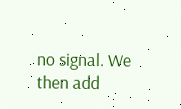no signal. We then add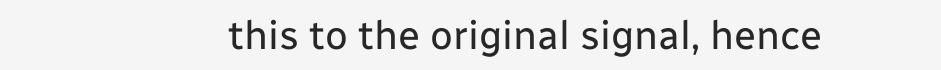this to the original signal, hence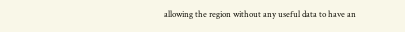allowing the region without any useful data to have an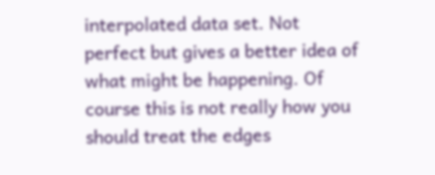interpolated data set. Not perfect but gives a better idea of what might be happening. Of course this is not really how you should treat the edges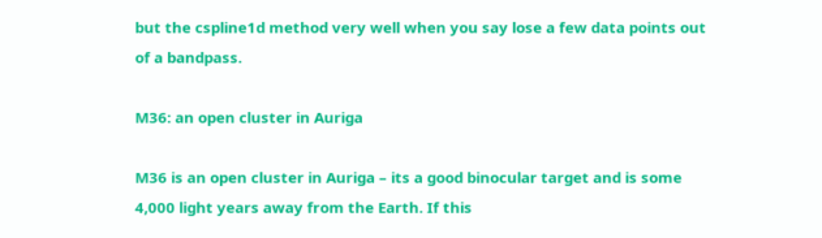but the cspline1d method very well when you say lose a few data points out of a bandpass.

M36: an open cluster in Auriga

M36 is an open cluster in Auriga – its a good binocular target and is some 4,000 light years away from the Earth. If this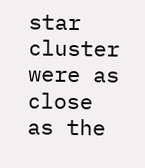star cluster were as close as the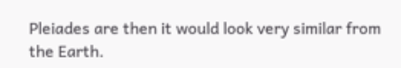Pleiades are then it would look very similar from the Earth.